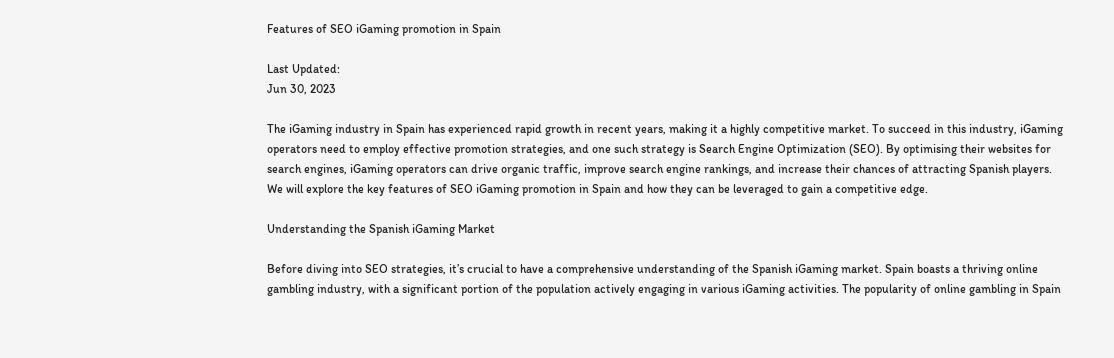Features of SEO iGaming promotion in Spain

Last Updated:
Jun 30, 2023

The iGaming industry in Spain has experienced rapid growth in recent years, making it a highly competitive market. To succeed in this industry, iGaming operators need to employ effective promotion strategies, and one such strategy is Search Engine Optimization (SEO). By optimising their websites for search engines, iGaming operators can drive organic traffic, improve search engine rankings, and increase their chances of attracting Spanish players. We will explore the key features of SEO iGaming promotion in Spain and how they can be leveraged to gain a competitive edge.

Understanding the Spanish iGaming Market

Before diving into SEO strategies, it’s crucial to have a comprehensive understanding of the Spanish iGaming market. Spain boasts a thriving online gambling industry, with a significant portion of the population actively engaging in various iGaming activities. The popularity of online gambling in Spain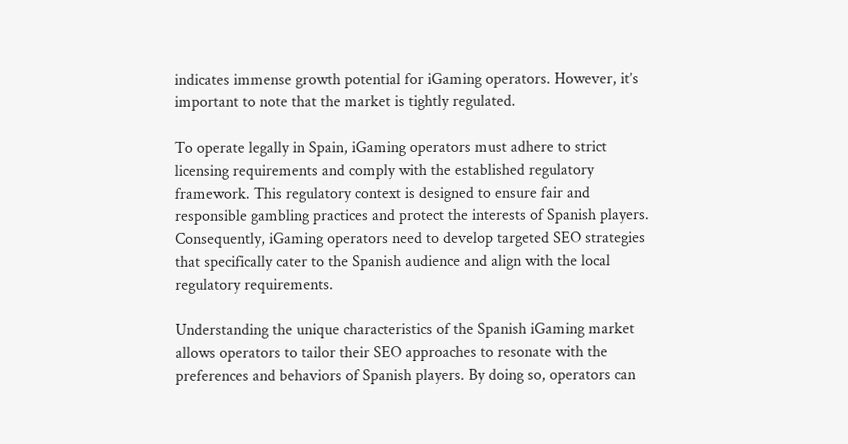indicates immense growth potential for iGaming operators. However, it’s important to note that the market is tightly regulated.

To operate legally in Spain, iGaming operators must adhere to strict licensing requirements and comply with the established regulatory framework. This regulatory context is designed to ensure fair and responsible gambling practices and protect the interests of Spanish players. Consequently, iGaming operators need to develop targeted SEO strategies that specifically cater to the Spanish audience and align with the local regulatory requirements.

Understanding the unique characteristics of the Spanish iGaming market allows operators to tailor their SEO approaches to resonate with the preferences and behaviors of Spanish players. By doing so, operators can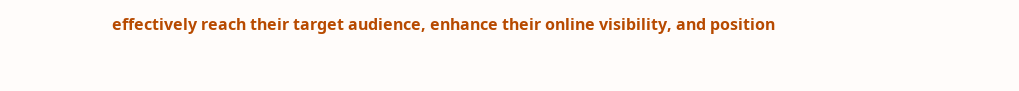effectively reach their target audience, enhance their online visibility, and position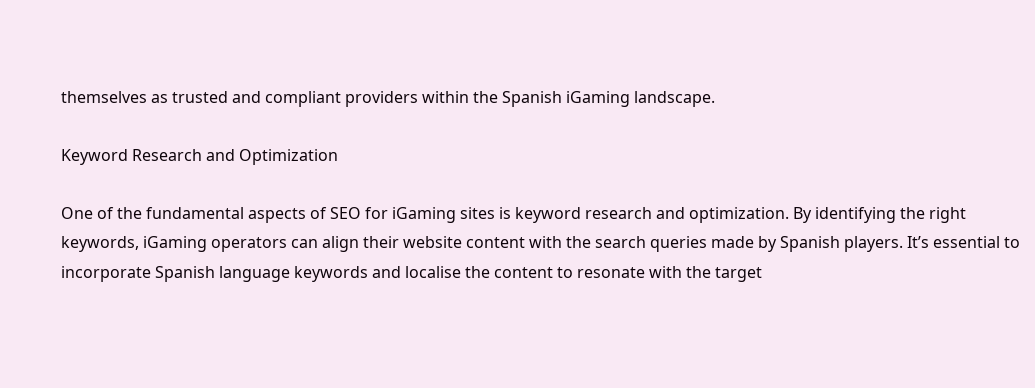themselves as trusted and compliant providers within the Spanish iGaming landscape.

Keyword Research and Optimization

One of the fundamental aspects of SEO for iGaming sites is keyword research and optimization. By identifying the right keywords, iGaming operators can align their website content with the search queries made by Spanish players. It’s essential to incorporate Spanish language keywords and localise the content to resonate with the target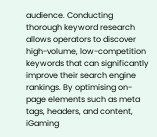audience. Conducting thorough keyword research allows operators to discover high-volume, low-competition keywords that can significantly improve their search engine rankings. By optimising on-page elements such as meta tags, headers, and content, iGaming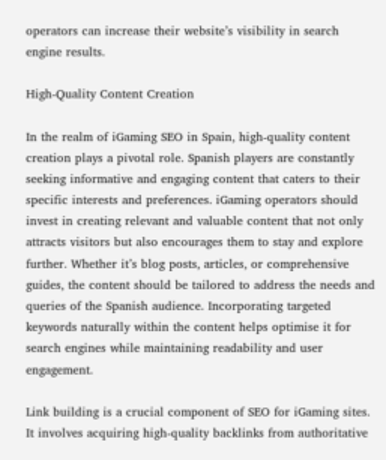operators can increase their website’s visibility in search engine results.

High-Quality Content Creation

In the realm of iGaming SEO in Spain, high-quality content creation plays a pivotal role. Spanish players are constantly seeking informative and engaging content that caters to their specific interests and preferences. iGaming operators should invest in creating relevant and valuable content that not only attracts visitors but also encourages them to stay and explore further. Whether it’s blog posts, articles, or comprehensive guides, the content should be tailored to address the needs and queries of the Spanish audience. Incorporating targeted keywords naturally within the content helps optimise it for search engines while maintaining readability and user engagement.

Link building is a crucial component of SEO for iGaming sites. It involves acquiring high-quality backlinks from authoritative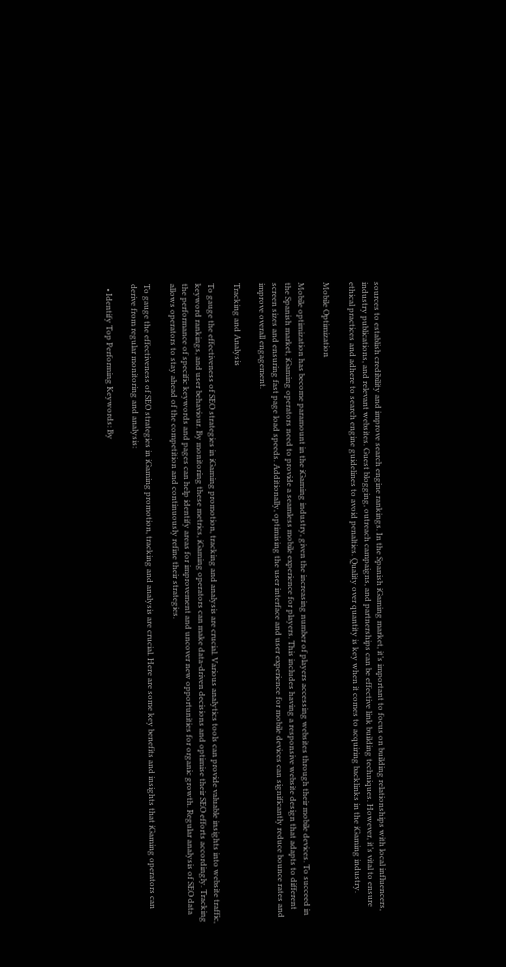sources to establish credibility and improve search engine rankings. In the Spanish iGaming market, it’s important to focus on building relationships with local influencers, industry publications, and relevant websites. Guest blogging, outreach campaigns, and partnerships can be effective link building techniques. However, it’s vital to ensure ethical practices and adhere to search engine guidelines to avoid penalties. Quality over quantity is key when it comes to acquiring backlinks in the iGaming industry.

Mobile Optimization

Mobile optimization has become paramount in the iGaming industry, given the increasing number of players accessing websites through their mobile devices. To succeed in the Spanish market, iGaming operators need to provide a seamless mobile experience for players. This includes having a responsive website design that adapts to different screen sizes and ensuring fast page load speeds. Additionally, optimising the user interface and user experience for mobile devices can significantly reduce bounce rates and improve overall engagement.

Tracking and Analysis

To gauge the effectiveness of SEO strategies in iGaming promotion, tracking and analysis are crucial. Various analytics tools can provide valuable insights into website traffic, keyword rankings, and user behaviour. By monitoring these metrics, iGaming operators can make data-driven decisions and optimise their SEO efforts accordingly. Tracking the performance of specific keywords and pages can help identify areas for improvement and uncover new opportunities for organic growth. Regular analysis of SEO data allows operators to stay ahead of the competition and continuously refine their strategies.

To gauge the effectiveness of SEO strategies in iGaming promotion, tracking and analysis are crucial. Here are some key benefits and insights that iGaming operators can derive from regular monitoring and analysis:

  • Identify Top Performing Keywords: By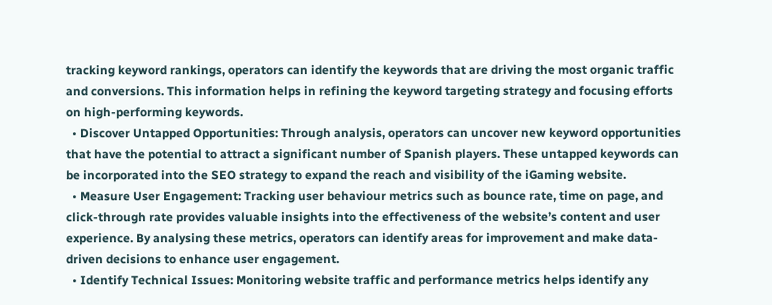tracking keyword rankings, operators can identify the keywords that are driving the most organic traffic and conversions. This information helps in refining the keyword targeting strategy and focusing efforts on high-performing keywords.
  • Discover Untapped Opportunities: Through analysis, operators can uncover new keyword opportunities that have the potential to attract a significant number of Spanish players. These untapped keywords can be incorporated into the SEO strategy to expand the reach and visibility of the iGaming website.
  • Measure User Engagement: Tracking user behaviour metrics such as bounce rate, time on page, and click-through rate provides valuable insights into the effectiveness of the website’s content and user experience. By analysing these metrics, operators can identify areas for improvement and make data-driven decisions to enhance user engagement.
  • Identify Technical Issues: Monitoring website traffic and performance metrics helps identify any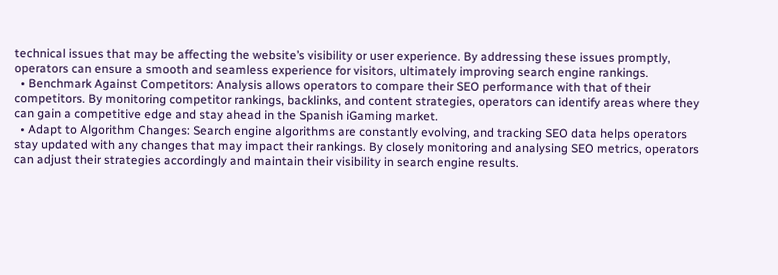technical issues that may be affecting the website’s visibility or user experience. By addressing these issues promptly, operators can ensure a smooth and seamless experience for visitors, ultimately improving search engine rankings.
  • Benchmark Against Competitors: Analysis allows operators to compare their SEO performance with that of their competitors. By monitoring competitor rankings, backlinks, and content strategies, operators can identify areas where they can gain a competitive edge and stay ahead in the Spanish iGaming market.
  • Adapt to Algorithm Changes: Search engine algorithms are constantly evolving, and tracking SEO data helps operators stay updated with any changes that may impact their rankings. By closely monitoring and analysing SEO metrics, operators can adjust their strategies accordingly and maintain their visibility in search engine results.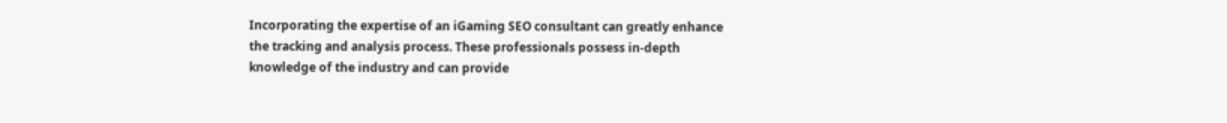Incorporating the expertise of an iGaming SEO consultant can greatly enhance the tracking and analysis process. These professionals possess in-depth knowledge of the industry and can provide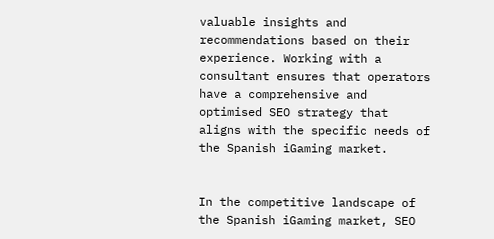valuable insights and recommendations based on their experience. Working with a consultant ensures that operators have a comprehensive and optimised SEO strategy that aligns with the specific needs of the Spanish iGaming market.


In the competitive landscape of the Spanish iGaming market, SEO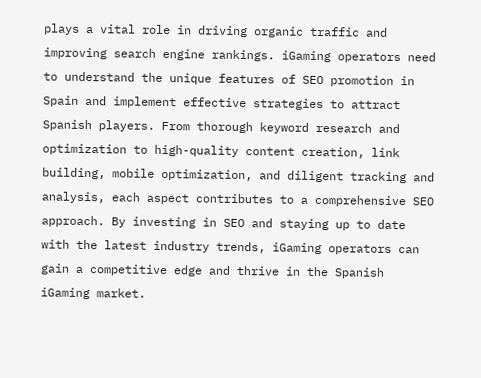plays a vital role in driving organic traffic and improving search engine rankings. iGaming operators need to understand the unique features of SEO promotion in Spain and implement effective strategies to attract Spanish players. From thorough keyword research and optimization to high-quality content creation, link building, mobile optimization, and diligent tracking and analysis, each aspect contributes to a comprehensive SEO approach. By investing in SEO and staying up to date with the latest industry trends, iGaming operators can gain a competitive edge and thrive in the Spanish iGaming market.